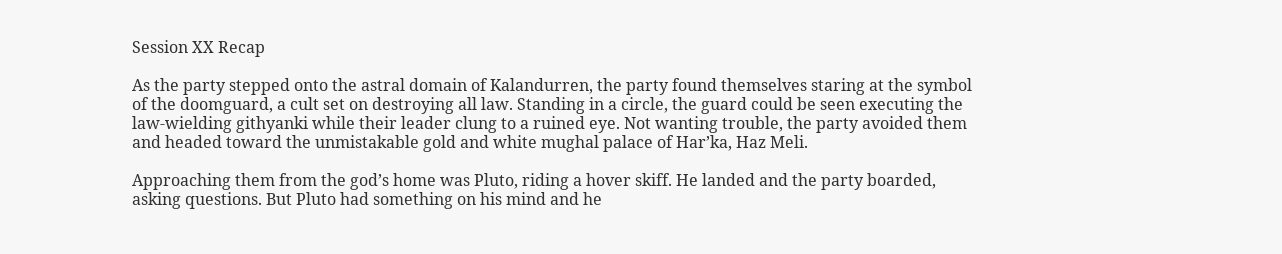Session XX Recap

As the party stepped onto the astral domain of Kalandurren, the party found themselves staring at the symbol of the doomguard, a cult set on destroying all law. Standing in a circle, the guard could be seen executing the law-wielding githyanki while their leader clung to a ruined eye. Not wanting trouble, the party avoided them and headed toward the unmistakable gold and white mughal palace of Har’ka, Haz Meli.

Approaching them from the god’s home was Pluto, riding a hover skiff. He landed and the party boarded, asking questions. But Pluto had something on his mind and he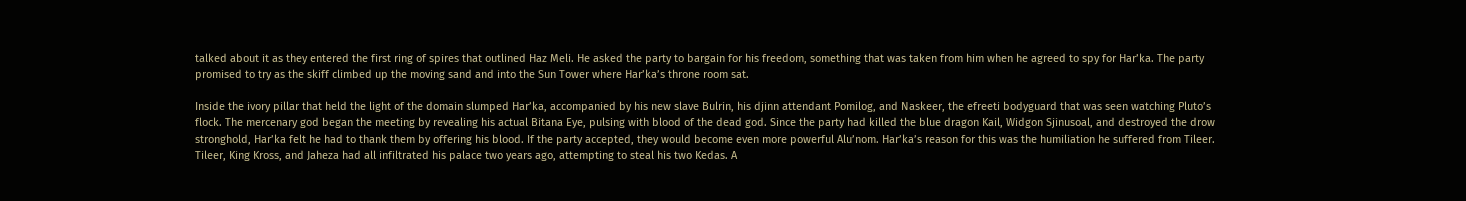talked about it as they entered the first ring of spires that outlined Haz Meli. He asked the party to bargain for his freedom, something that was taken from him when he agreed to spy for Har’ka. The party promised to try as the skiff climbed up the moving sand and into the Sun Tower where Har’ka’s throne room sat.

Inside the ivory pillar that held the light of the domain slumped Har’ka, accompanied by his new slave Bulrin, his djinn attendant Pomilog, and Naskeer, the efreeti bodyguard that was seen watching Pluto’s flock. The mercenary god began the meeting by revealing his actual Bitana Eye, pulsing with blood of the dead god. Since the party had killed the blue dragon Kail, Widgon Sjinusoal, and destroyed the drow stronghold, Har’ka felt he had to thank them by offering his blood. If the party accepted, they would become even more powerful Alu’nom. Har’ka’s reason for this was the humiliation he suffered from Tileer. Tileer, King Kross, and Jaheza had all infiltrated his palace two years ago, attempting to steal his two Kedas. A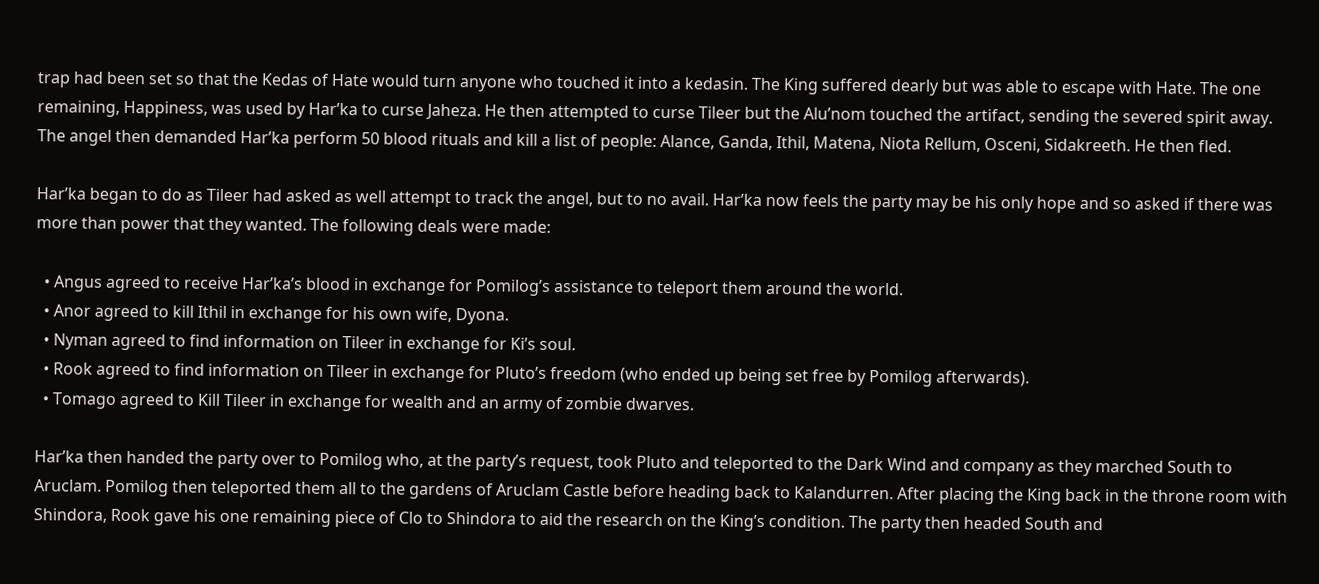trap had been set so that the Kedas of Hate would turn anyone who touched it into a kedasin. The King suffered dearly but was able to escape with Hate. The one remaining, Happiness, was used by Har’ka to curse Jaheza. He then attempted to curse Tileer but the Alu’nom touched the artifact, sending the severed spirit away. The angel then demanded Har’ka perform 50 blood rituals and kill a list of people: Alance, Ganda, Ithil, Matena, Niota Rellum, Osceni, Sidakreeth. He then fled.

Har’ka began to do as Tileer had asked as well attempt to track the angel, but to no avail. Har’ka now feels the party may be his only hope and so asked if there was more than power that they wanted. The following deals were made:

  • Angus agreed to receive Har’ka’s blood in exchange for Pomilog’s assistance to teleport them around the world.
  • Anor agreed to kill Ithil in exchange for his own wife, Dyona.
  • Nyman agreed to find information on Tileer in exchange for Ki’s soul.
  • Rook agreed to find information on Tileer in exchange for Pluto’s freedom (who ended up being set free by Pomilog afterwards).
  • Tomago agreed to Kill Tileer in exchange for wealth and an army of zombie dwarves.

Har’ka then handed the party over to Pomilog who, at the party’s request, took Pluto and teleported to the Dark Wind and company as they marched South to Aruclam. Pomilog then teleported them all to the gardens of Aruclam Castle before heading back to Kalandurren. After placing the King back in the throne room with Shindora, Rook gave his one remaining piece of Clo to Shindora to aid the research on the King’s condition. The party then headed South and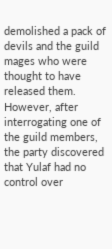demolished a pack of devils and the guild mages who were thought to have released them. However, after interrogating one of the guild members, the party discovered that Yulaf had no control over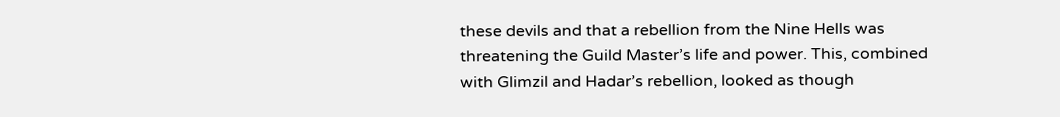these devils and that a rebellion from the Nine Hells was threatening the Guild Master’s life and power. This, combined with Glimzil and Hadar’s rebellion, looked as though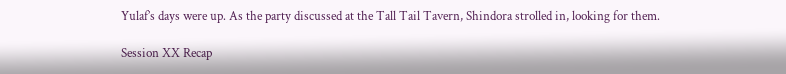Yulaf’s days were up. As the party discussed at the Tall Tail Tavern, Shindora strolled in, looking for them.

Session XX Recap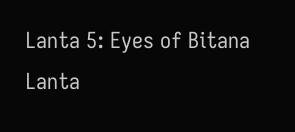Lanta 5: Eyes of Bitana Lanta